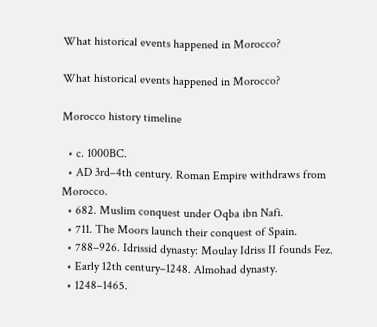What historical events happened in Morocco?

What historical events happened in Morocco?

Morocco history timeline

  • c. 1000BC.
  • AD 3rd–4th century. Roman Empire withdraws from Morocco.
  • 682. Muslim conquest under Oqba ibn Nafi.
  • 711. The Moors launch their conquest of Spain.
  • 788–926. Idrissid dynasty: Moulay Idriss II founds Fez.
  • Early 12th century–1248. Almohad dynasty.
  • 1248–1465.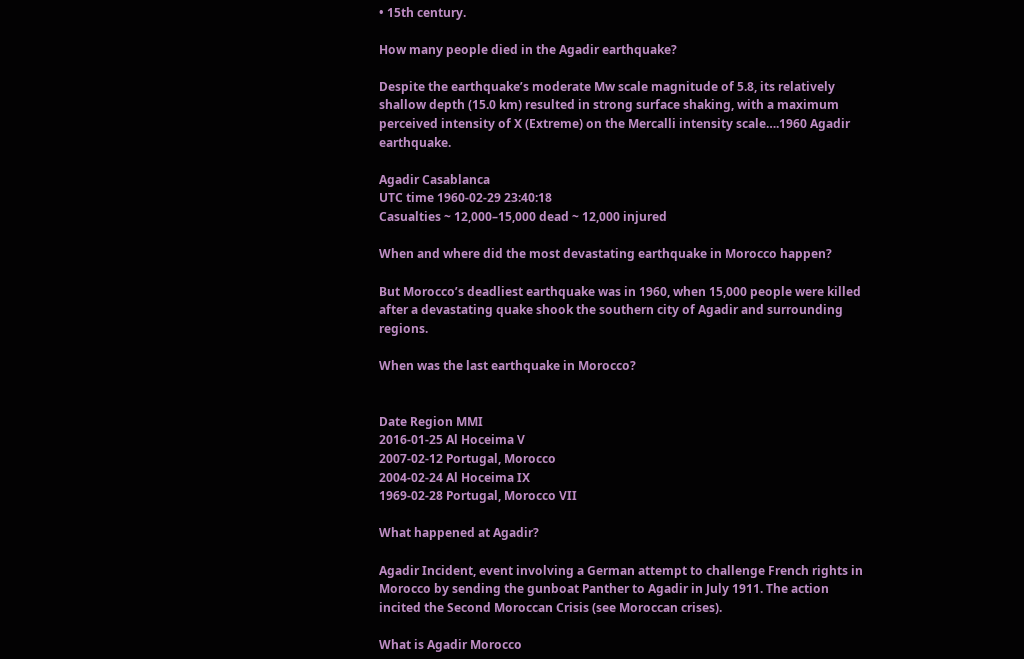• 15th century.

How many people died in the Agadir earthquake?

Despite the earthquake’s moderate Mw scale magnitude of 5.8, its relatively shallow depth (15.0 km) resulted in strong surface shaking, with a maximum perceived intensity of X (Extreme) on the Mercalli intensity scale….1960 Agadir earthquake.

Agadir Casablanca
UTC time 1960-02-29 23:40:18
Casualties ~ 12,000–15,000 dead ~ 12,000 injured

When and where did the most devastating earthquake in Morocco happen?

But Morocco’s deadliest earthquake was in 1960, when 15,000 people were killed after a devastating quake shook the southern city of Agadir and surrounding regions.

When was the last earthquake in Morocco?


Date Region MMI
2016-01-25 Al Hoceima V
2007-02-12 Portugal, Morocco
2004-02-24 Al Hoceima IX
1969-02-28 Portugal, Morocco VII

What happened at Agadir?

Agadir Incident, event involving a German attempt to challenge French rights in Morocco by sending the gunboat Panther to Agadir in July 1911. The action incited the Second Moroccan Crisis (see Moroccan crises).

What is Agadir Morocco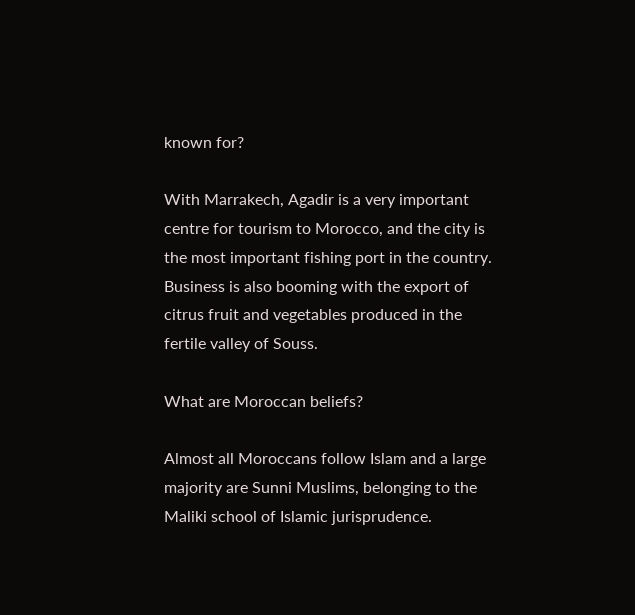known for?

With Marrakech, Agadir is a very important centre for tourism to Morocco, and the city is the most important fishing port in the country. Business is also booming with the export of citrus fruit and vegetables produced in the fertile valley of Souss.

What are Moroccan beliefs?

Almost all Moroccans follow Islam and a large majority are Sunni Muslims, belonging to the Maliki school of Islamic jurisprudence.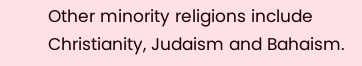Other minority religions include Christianity, Judaism and Bahaism.